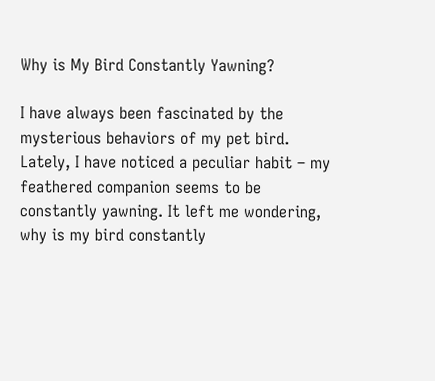Why is My Bird Constantly Yawning?

I have always been fascinated by the mysterious behaviors of my pet bird. Lately, I have noticed a peculiar habit – my feathered companion seems to be constantly yawning. It left me wondering, why is my bird constantly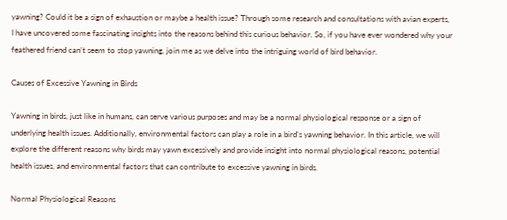yawning? Could it be a sign of exhaustion or maybe a health issue? Through some research and consultations with avian experts, I have uncovered some fascinating insights into the reasons behind this curious behavior. So, if you have ever wondered why your feathered friend can’t seem to stop yawning, join me as we delve into the intriguing world of bird behavior.

Causes of Excessive Yawning in Birds

Yawning in birds, just like in humans, can serve various purposes and may be a normal physiological response or a sign of underlying health issues. Additionally, environmental factors can play a role in a bird’s yawning behavior. In this article, we will explore the different reasons why birds may yawn excessively and provide insight into normal physiological reasons, potential health issues, and environmental factors that can contribute to excessive yawning in birds.

Normal Physiological Reasons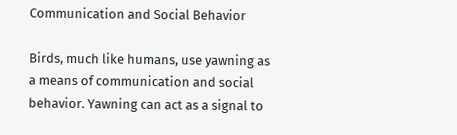Communication and Social Behavior

Birds, much like humans, use yawning as a means of communication and social behavior. Yawning can act as a signal to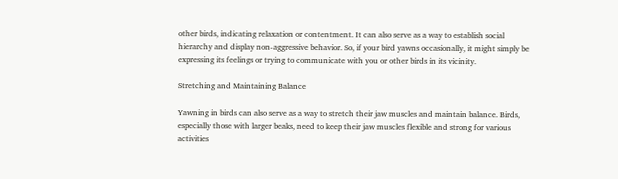other birds, indicating relaxation or contentment. It can also serve as a way to establish social hierarchy and display non-aggressive behavior. So, if your bird yawns occasionally, it might simply be expressing its feelings or trying to communicate with you or other birds in its vicinity.

Stretching and Maintaining Balance

Yawning in birds can also serve as a way to stretch their jaw muscles and maintain balance. Birds, especially those with larger beaks, need to keep their jaw muscles flexible and strong for various activities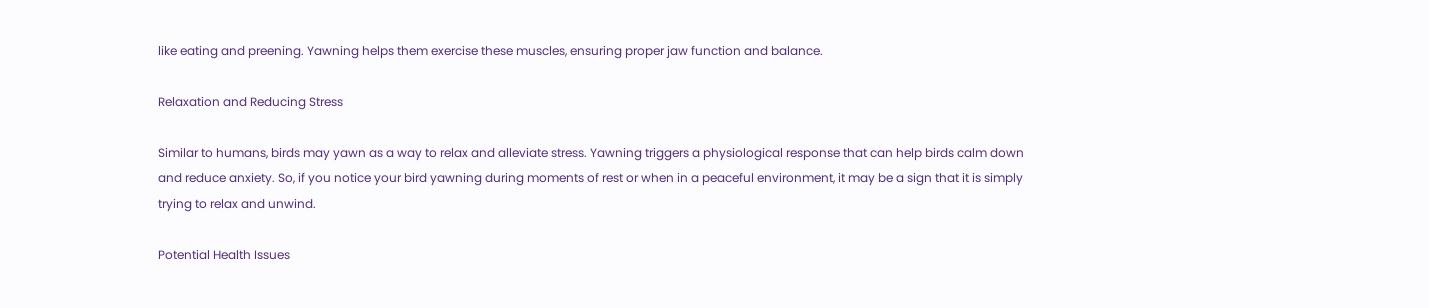like eating and preening. Yawning helps them exercise these muscles, ensuring proper jaw function and balance.

Relaxation and Reducing Stress

Similar to humans, birds may yawn as a way to relax and alleviate stress. Yawning triggers a physiological response that can help birds calm down and reduce anxiety. So, if you notice your bird yawning during moments of rest or when in a peaceful environment, it may be a sign that it is simply trying to relax and unwind.

Potential Health Issues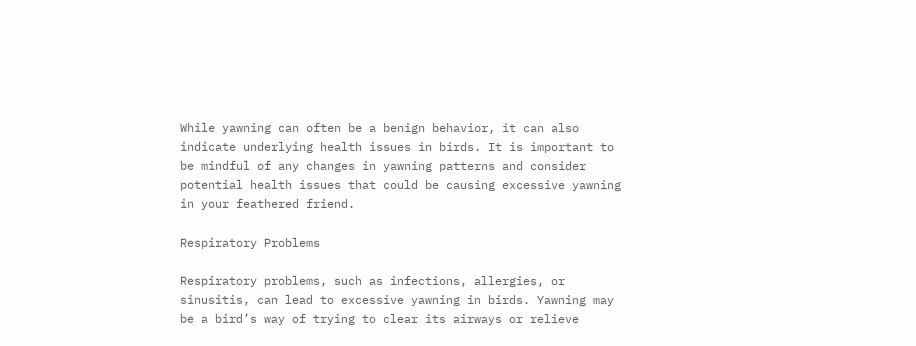While yawning can often be a benign behavior, it can also indicate underlying health issues in birds. It is important to be mindful of any changes in yawning patterns and consider potential health issues that could be causing excessive yawning in your feathered friend.

Respiratory Problems

Respiratory problems, such as infections, allergies, or sinusitis, can lead to excessive yawning in birds. Yawning may be a bird’s way of trying to clear its airways or relieve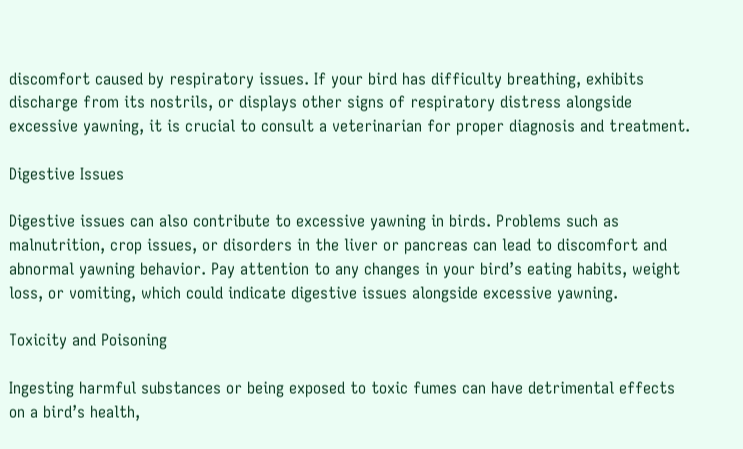discomfort caused by respiratory issues. If your bird has difficulty breathing, exhibits discharge from its nostrils, or displays other signs of respiratory distress alongside excessive yawning, it is crucial to consult a veterinarian for proper diagnosis and treatment.

Digestive Issues

Digestive issues can also contribute to excessive yawning in birds. Problems such as malnutrition, crop issues, or disorders in the liver or pancreas can lead to discomfort and abnormal yawning behavior. Pay attention to any changes in your bird’s eating habits, weight loss, or vomiting, which could indicate digestive issues alongside excessive yawning.

Toxicity and Poisoning

Ingesting harmful substances or being exposed to toxic fumes can have detrimental effects on a bird’s health,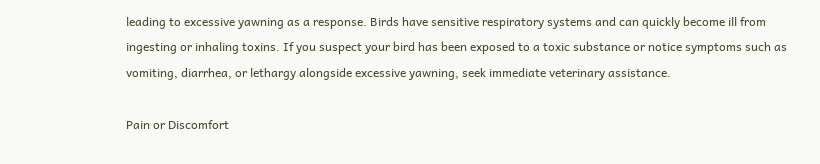leading to excessive yawning as a response. Birds have sensitive respiratory systems and can quickly become ill from ingesting or inhaling toxins. If you suspect your bird has been exposed to a toxic substance or notice symptoms such as vomiting, diarrhea, or lethargy alongside excessive yawning, seek immediate veterinary assistance.

Pain or Discomfort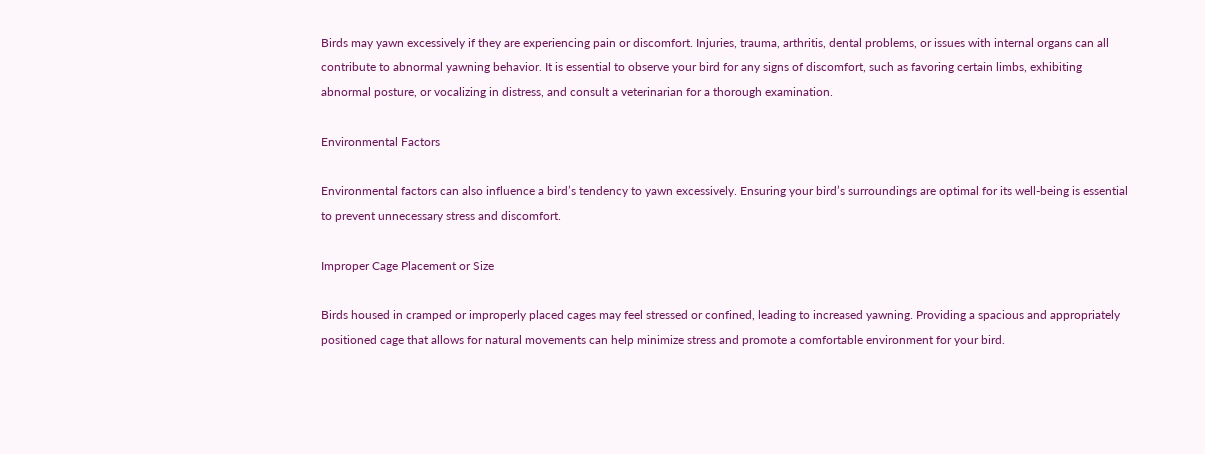Birds may yawn excessively if they are experiencing pain or discomfort. Injuries, trauma, arthritis, dental problems, or issues with internal organs can all contribute to abnormal yawning behavior. It is essential to observe your bird for any signs of discomfort, such as favoring certain limbs, exhibiting abnormal posture, or vocalizing in distress, and consult a veterinarian for a thorough examination.

Environmental Factors

Environmental factors can also influence a bird’s tendency to yawn excessively. Ensuring your bird’s surroundings are optimal for its well-being is essential to prevent unnecessary stress and discomfort.

Improper Cage Placement or Size

Birds housed in cramped or improperly placed cages may feel stressed or confined, leading to increased yawning. Providing a spacious and appropriately positioned cage that allows for natural movements can help minimize stress and promote a comfortable environment for your bird.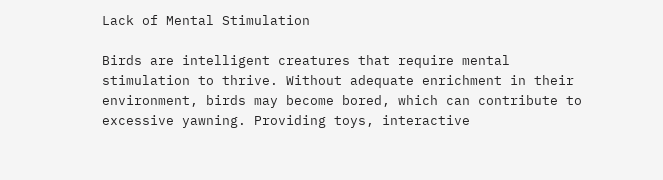Lack of Mental Stimulation

Birds are intelligent creatures that require mental stimulation to thrive. Without adequate enrichment in their environment, birds may become bored, which can contribute to excessive yawning. Providing toys, interactive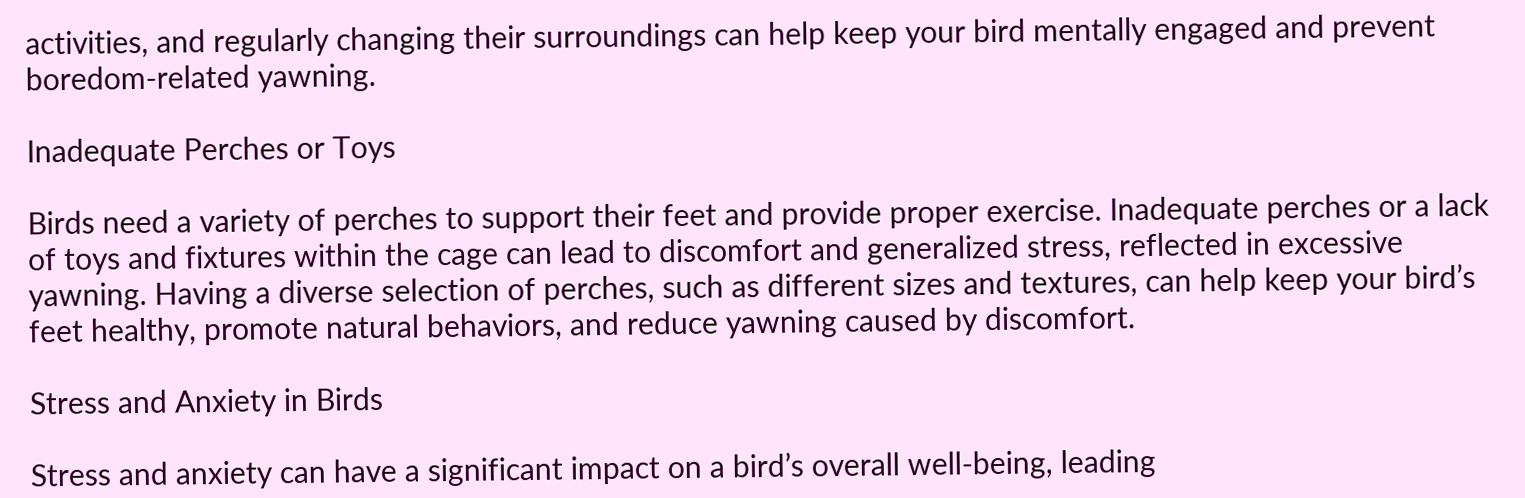activities, and regularly changing their surroundings can help keep your bird mentally engaged and prevent boredom-related yawning.

Inadequate Perches or Toys

Birds need a variety of perches to support their feet and provide proper exercise. Inadequate perches or a lack of toys and fixtures within the cage can lead to discomfort and generalized stress, reflected in excessive yawning. Having a diverse selection of perches, such as different sizes and textures, can help keep your bird’s feet healthy, promote natural behaviors, and reduce yawning caused by discomfort.

Stress and Anxiety in Birds

Stress and anxiety can have a significant impact on a bird’s overall well-being, leading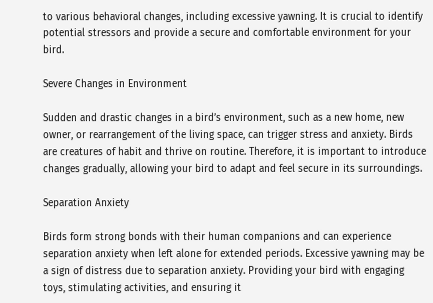to various behavioral changes, including excessive yawning. It is crucial to identify potential stressors and provide a secure and comfortable environment for your bird.

Severe Changes in Environment

Sudden and drastic changes in a bird’s environment, such as a new home, new owner, or rearrangement of the living space, can trigger stress and anxiety. Birds are creatures of habit and thrive on routine. Therefore, it is important to introduce changes gradually, allowing your bird to adapt and feel secure in its surroundings.

Separation Anxiety

Birds form strong bonds with their human companions and can experience separation anxiety when left alone for extended periods. Excessive yawning may be a sign of distress due to separation anxiety. Providing your bird with engaging toys, stimulating activities, and ensuring it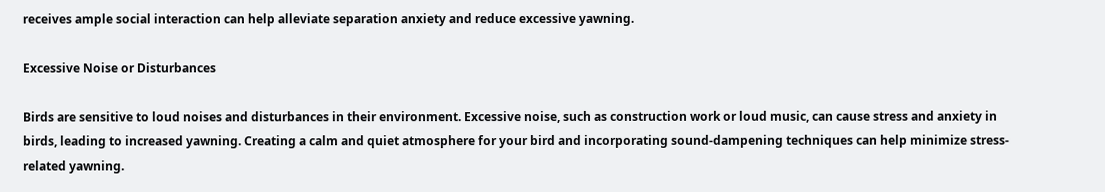receives ample social interaction can help alleviate separation anxiety and reduce excessive yawning.

Excessive Noise or Disturbances

Birds are sensitive to loud noises and disturbances in their environment. Excessive noise, such as construction work or loud music, can cause stress and anxiety in birds, leading to increased yawning. Creating a calm and quiet atmosphere for your bird and incorporating sound-dampening techniques can help minimize stress-related yawning.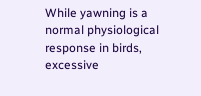While yawning is a normal physiological response in birds, excessive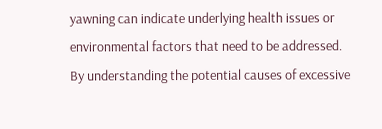yawning can indicate underlying health issues or environmental factors that need to be addressed. By understanding the potential causes of excessive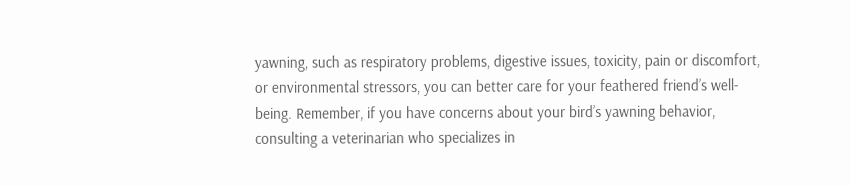yawning, such as respiratory problems, digestive issues, toxicity, pain or discomfort, or environmental stressors, you can better care for your feathered friend’s well-being. Remember, if you have concerns about your bird’s yawning behavior, consulting a veterinarian who specializes in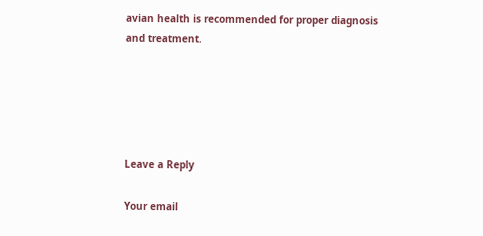avian health is recommended for proper diagnosis and treatment.





Leave a Reply

Your email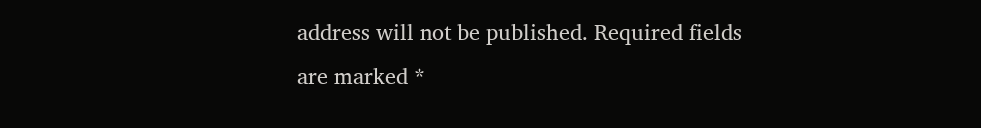address will not be published. Required fields are marked *